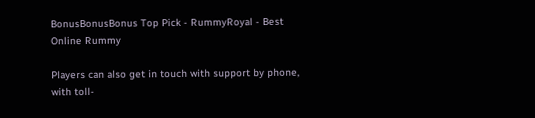BonusBonusBonus Top Pick - RummyRoyal - Best Online Rummy

Players can also get in touch with support by phone, with toll-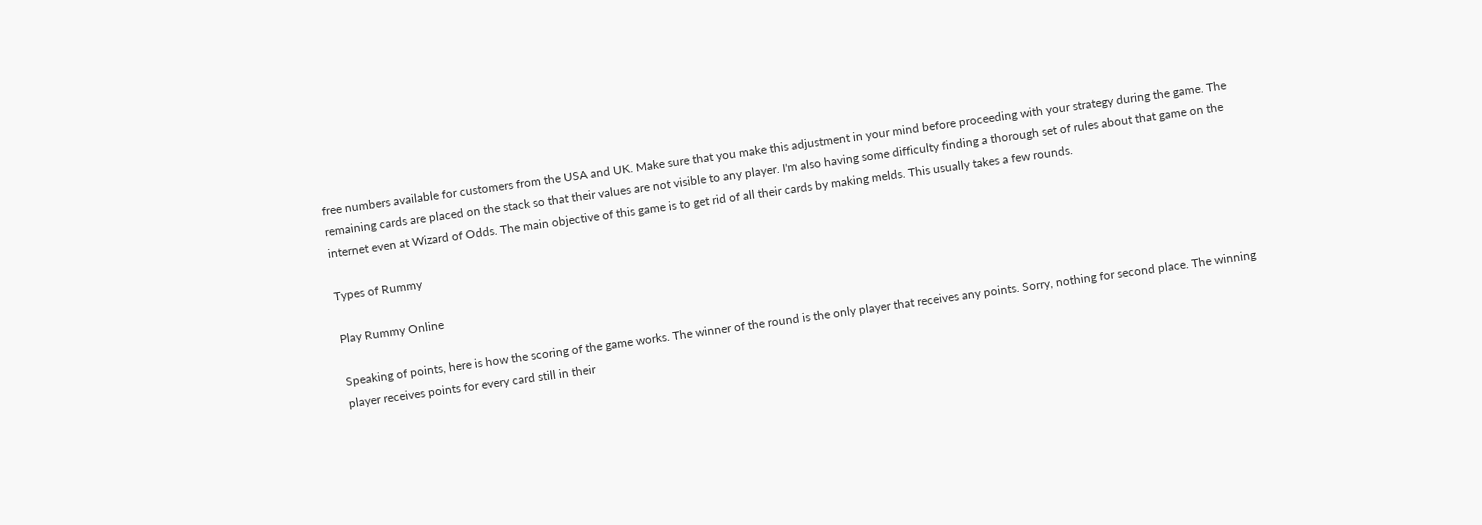free numbers available for customers from the USA and UK. Make sure that you make this adjustment in your mind before proceeding with your strategy during the game. The remaining cards are placed on the stack so that their values are not visible to any player. I'm also having some difficulty finding a thorough set of rules about that game on the internet even at Wizard of Odds. The main objective of this game is to get rid of all their cards by making melds. This usually takes a few rounds.

Types of Rummy

Play Rummy Online

Speaking of points, here is how the scoring of the game works. The winner of the round is the only player that receives any points. Sorry, nothing for second place. The winning player receives points for every card still in their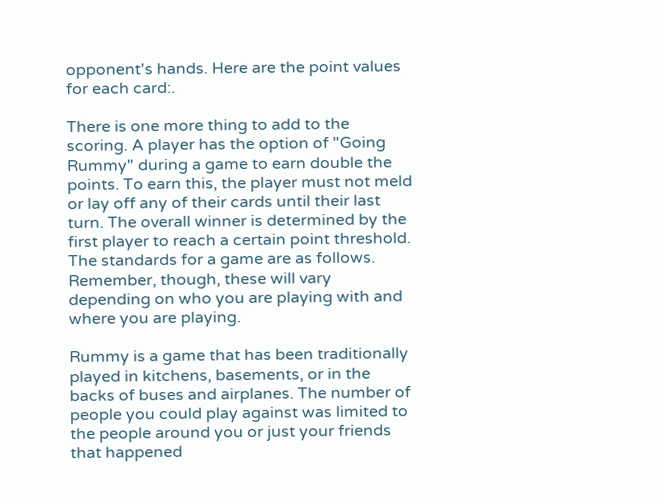opponent's hands. Here are the point values for each card:.

There is one more thing to add to the scoring. A player has the option of "Going Rummy" during a game to earn double the points. To earn this, the player must not meld or lay off any of their cards until their last turn. The overall winner is determined by the first player to reach a certain point threshold. The standards for a game are as follows. Remember, though, these will vary depending on who you are playing with and where you are playing.

Rummy is a game that has been traditionally played in kitchens, basements, or in the backs of buses and airplanes. The number of people you could play against was limited to the people around you or just your friends that happened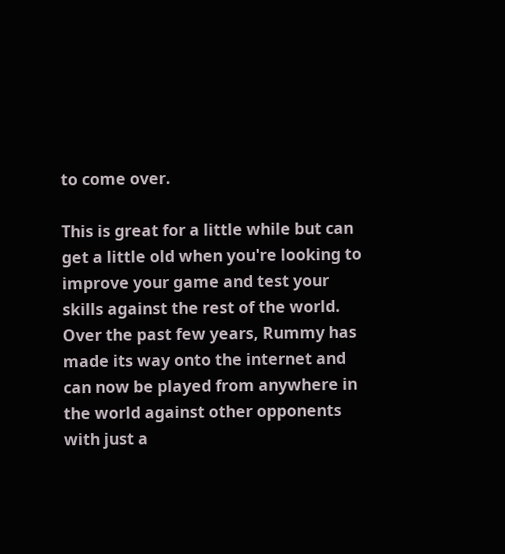to come over.

This is great for a little while but can get a little old when you're looking to improve your game and test your skills against the rest of the world. Over the past few years, Rummy has made its way onto the internet and can now be played from anywhere in the world against other opponents with just a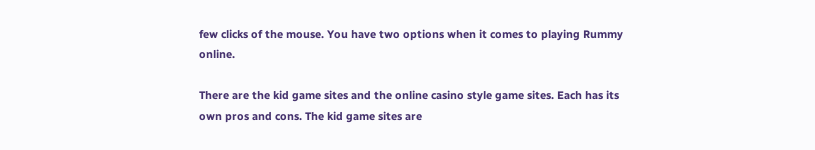few clicks of the mouse. You have two options when it comes to playing Rummy online.

There are the kid game sites and the online casino style game sites. Each has its own pros and cons. The kid game sites are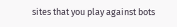sites that you play against bots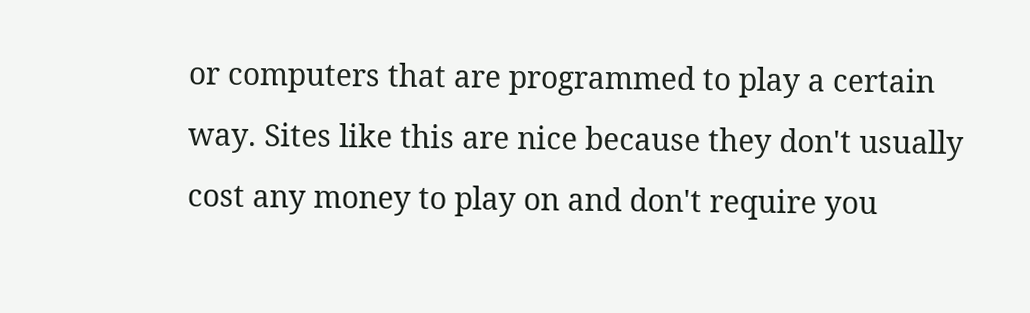or computers that are programmed to play a certain way. Sites like this are nice because they don't usually cost any money to play on and don't require you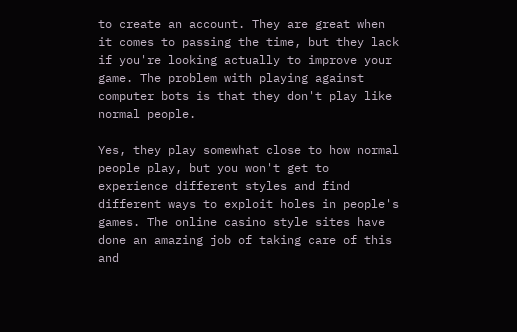to create an account. They are great when it comes to passing the time, but they lack if you're looking actually to improve your game. The problem with playing against computer bots is that they don't play like normal people.

Yes, they play somewhat close to how normal people play, but you won't get to experience different styles and find different ways to exploit holes in people's games. The online casino style sites have done an amazing job of taking care of this and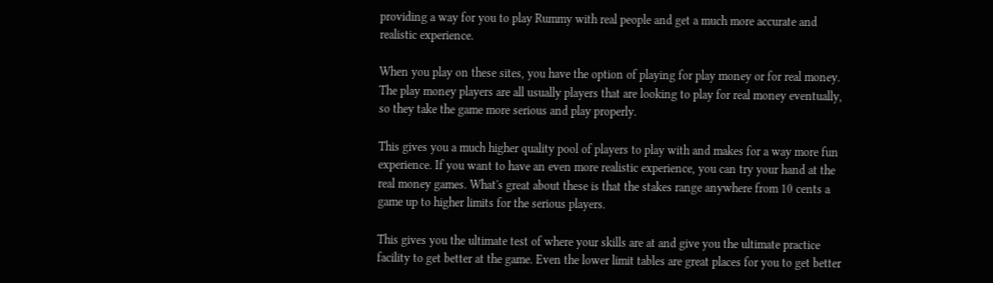providing a way for you to play Rummy with real people and get a much more accurate and realistic experience.

When you play on these sites, you have the option of playing for play money or for real money. The play money players are all usually players that are looking to play for real money eventually, so they take the game more serious and play properly.

This gives you a much higher quality pool of players to play with and makes for a way more fun experience. If you want to have an even more realistic experience, you can try your hand at the real money games. What's great about these is that the stakes range anywhere from 10 cents a game up to higher limits for the serious players.

This gives you the ultimate test of where your skills are at and give you the ultimate practice facility to get better at the game. Even the lower limit tables are great places for you to get better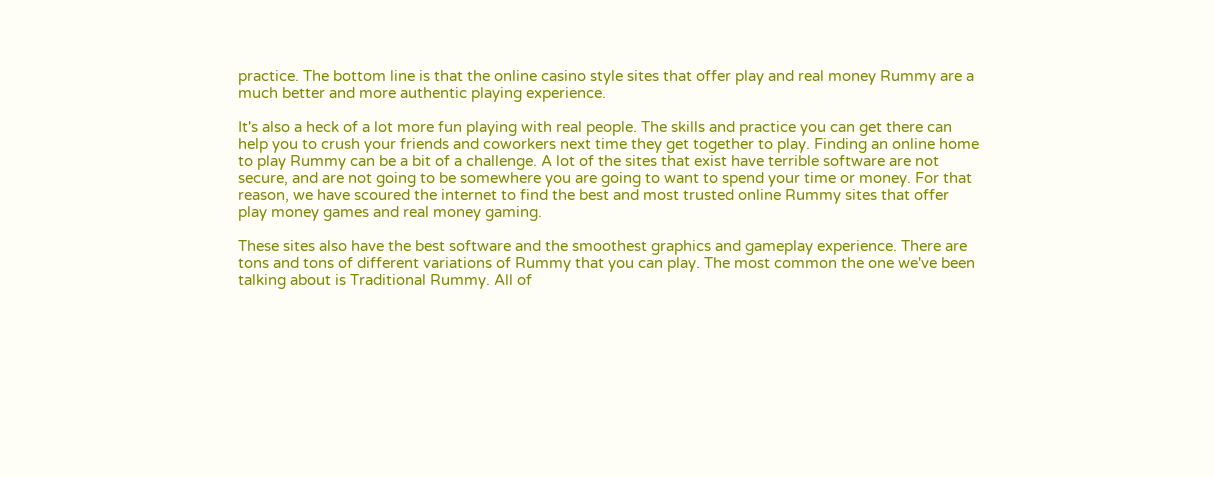practice. The bottom line is that the online casino style sites that offer play and real money Rummy are a much better and more authentic playing experience.

It's also a heck of a lot more fun playing with real people. The skills and practice you can get there can help you to crush your friends and coworkers next time they get together to play. Finding an online home to play Rummy can be a bit of a challenge. A lot of the sites that exist have terrible software are not secure, and are not going to be somewhere you are going to want to spend your time or money. For that reason, we have scoured the internet to find the best and most trusted online Rummy sites that offer play money games and real money gaming.

These sites also have the best software and the smoothest graphics and gameplay experience. There are tons and tons of different variations of Rummy that you can play. The most common the one we've been talking about is Traditional Rummy. All of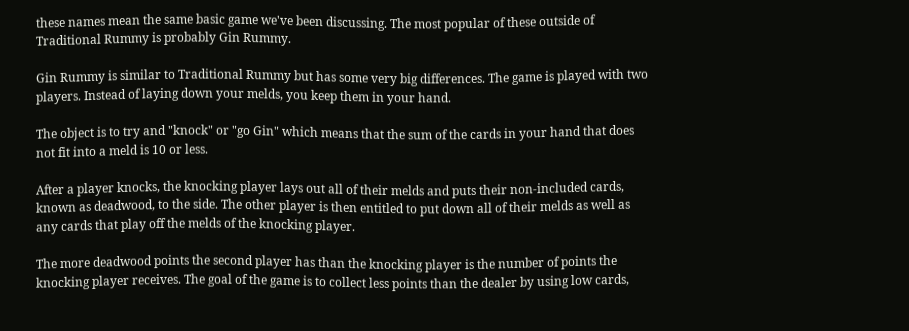these names mean the same basic game we've been discussing. The most popular of these outside of Traditional Rummy is probably Gin Rummy.

Gin Rummy is similar to Traditional Rummy but has some very big differences. The game is played with two players. Instead of laying down your melds, you keep them in your hand.

The object is to try and "knock" or "go Gin" which means that the sum of the cards in your hand that does not fit into a meld is 10 or less.

After a player knocks, the knocking player lays out all of their melds and puts their non-included cards, known as deadwood, to the side. The other player is then entitled to put down all of their melds as well as any cards that play off the melds of the knocking player.

The more deadwood points the second player has than the knocking player is the number of points the knocking player receives. The goal of the game is to collect less points than the dealer by using low cards,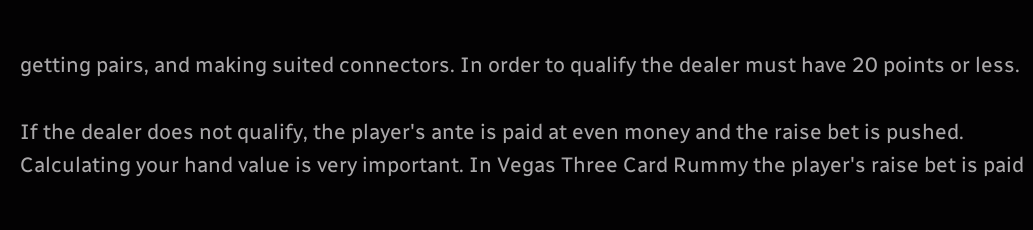getting pairs, and making suited connectors. In order to qualify the dealer must have 20 points or less.

If the dealer does not qualify, the player's ante is paid at even money and the raise bet is pushed. Calculating your hand value is very important. In Vegas Three Card Rummy the player's raise bet is paid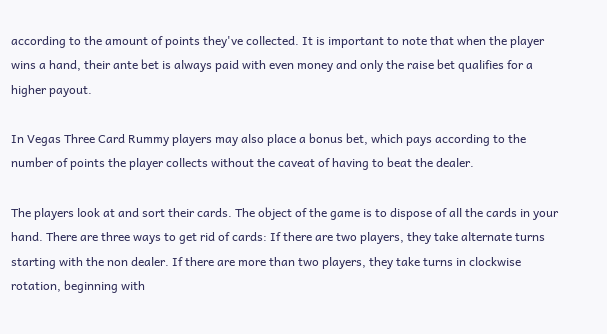according to the amount of points they've collected. It is important to note that when the player wins a hand, their ante bet is always paid with even money and only the raise bet qualifies for a higher payout.

In Vegas Three Card Rummy players may also place a bonus bet, which pays according to the number of points the player collects without the caveat of having to beat the dealer.

The players look at and sort their cards. The object of the game is to dispose of all the cards in your hand. There are three ways to get rid of cards: If there are two players, they take alternate turns starting with the non dealer. If there are more than two players, they take turns in clockwise rotation, beginning with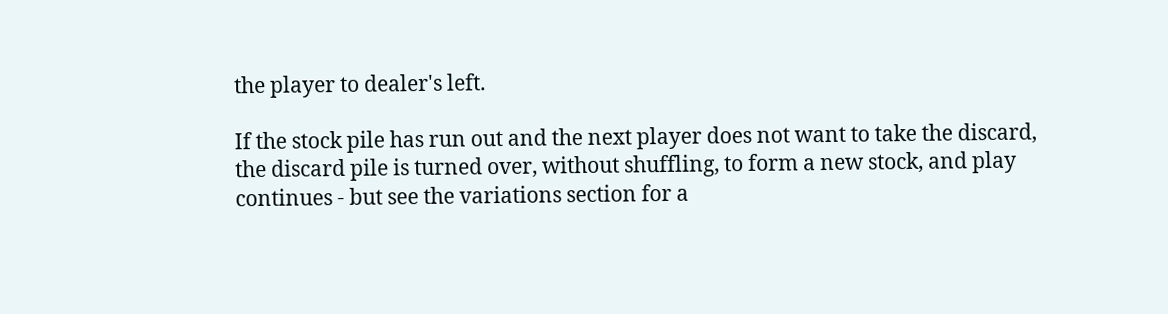the player to dealer's left.

If the stock pile has run out and the next player does not want to take the discard, the discard pile is turned over, without shuffling, to form a new stock, and play continues - but see the variations section for a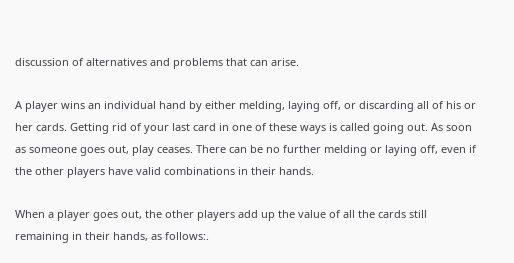discussion of alternatives and problems that can arise.

A player wins an individual hand by either melding, laying off, or discarding all of his or her cards. Getting rid of your last card in one of these ways is called going out. As soon as someone goes out, play ceases. There can be no further melding or laying off, even if the other players have valid combinations in their hands.

When a player goes out, the other players add up the value of all the cards still remaining in their hands, as follows:.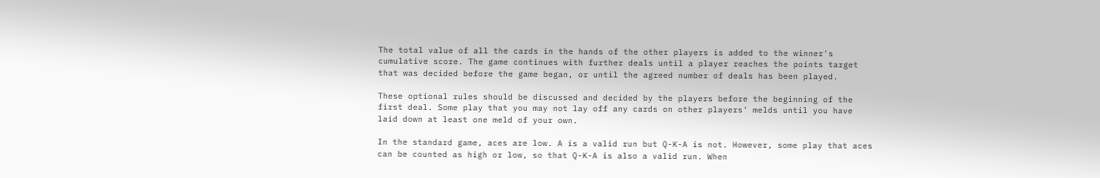The total value of all the cards in the hands of the other players is added to the winner's cumulative score. The game continues with further deals until a player reaches the points target that was decided before the game began, or until the agreed number of deals has been played.

These optional rules should be discussed and decided by the players before the beginning of the first deal. Some play that you may not lay off any cards on other players' melds until you have laid down at least one meld of your own.

In the standard game, aces are low. A is a valid run but Q-K-A is not. However, some play that aces can be counted as high or low, so that Q-K-A is also a valid run. When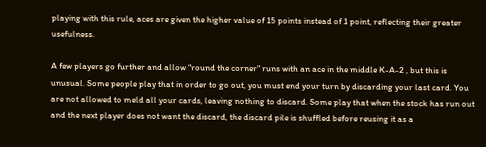playing with this rule, aces are given the higher value of 15 points instead of 1 point, reflecting their greater usefulness.

A few players go further and allow "round the corner" runs with an ace in the middle K-A-2 , but this is unusual. Some people play that in order to go out, you must end your turn by discarding your last card. You are not allowed to meld all your cards, leaving nothing to discard. Some play that when the stock has run out and the next player does not want the discard, the discard pile is shuffled before reusing it as a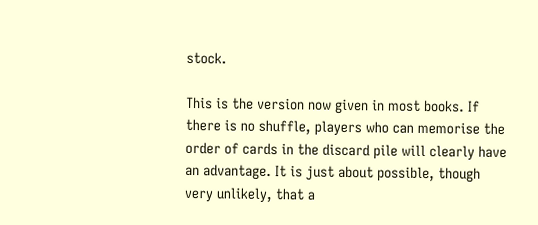stock.

This is the version now given in most books. If there is no shuffle, players who can memorise the order of cards in the discard pile will clearly have an advantage. It is just about possible, though very unlikely, that a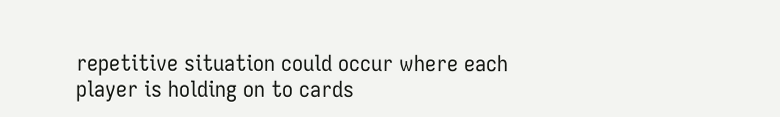repetitive situation could occur where each player is holding on to cards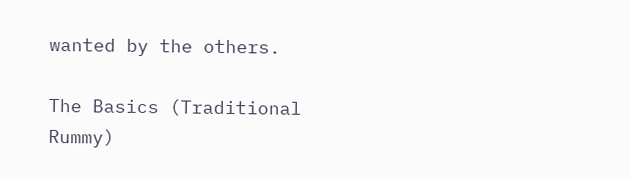wanted by the others.

The Basics (Traditional Rummy)